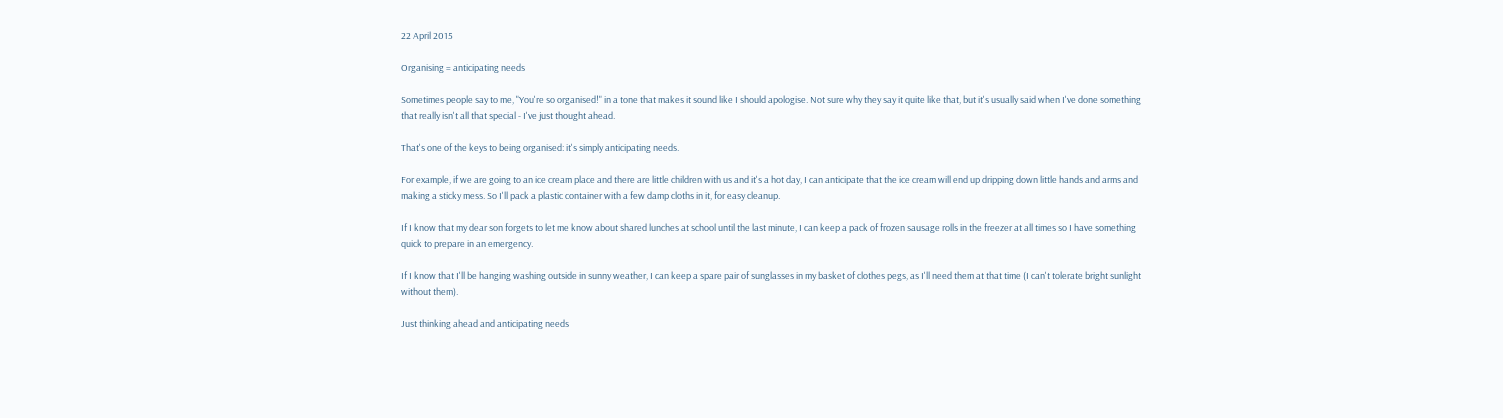22 April 2015

Organising = anticipating needs

Sometimes people say to me, "You're so organised!" in a tone that makes it sound like I should apologise. Not sure why they say it quite like that, but it's usually said when I've done something that really isn't all that special - I've just thought ahead.

That's one of the keys to being organised: it's simply anticipating needs.

For example, if we are going to an ice cream place and there are little children with us and it's a hot day, I can anticipate that the ice cream will end up dripping down little hands and arms and making a sticky mess. So I'll pack a plastic container with a few damp cloths in it, for easy cleanup.

If I know that my dear son forgets to let me know about shared lunches at school until the last minute, I can keep a pack of frozen sausage rolls in the freezer at all times so I have something quick to prepare in an emergency.

If I know that I'll be hanging washing outside in sunny weather, I can keep a spare pair of sunglasses in my basket of clothes pegs, as I'll need them at that time (I can't tolerate bright sunlight without them).

Just thinking ahead and anticipating needs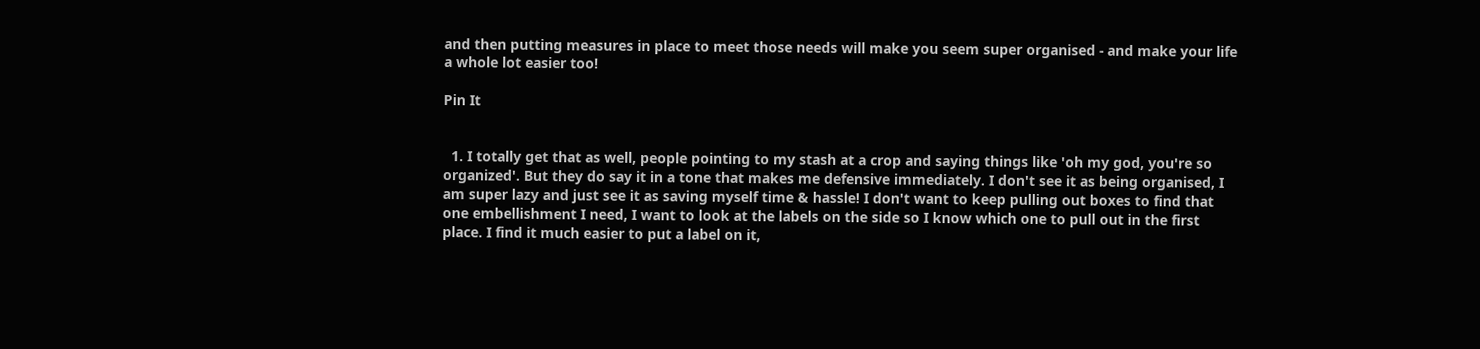and then putting measures in place to meet those needs will make you seem super organised - and make your life a whole lot easier too!

Pin It


  1. I totally get that as well, people pointing to my stash at a crop and saying things like 'oh my god, you're so organized'. But they do say it in a tone that makes me defensive immediately. I don't see it as being organised, I am super lazy and just see it as saving myself time & hassle! I don't want to keep pulling out boxes to find that one embellishment I need, I want to look at the labels on the side so I know which one to pull out in the first place. I find it much easier to put a label on it,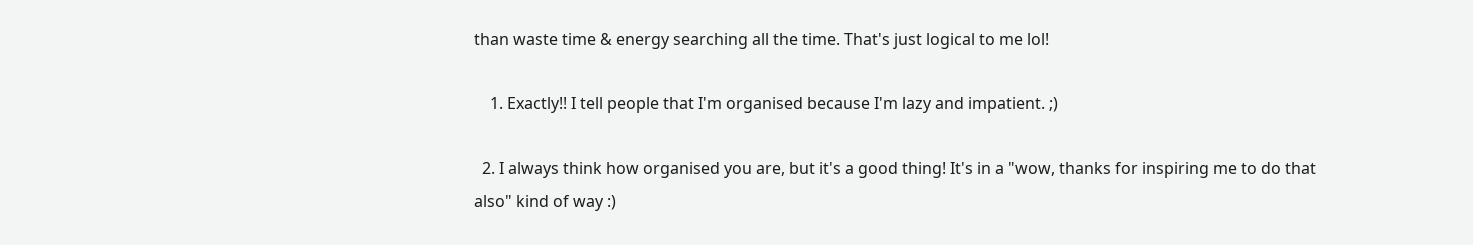than waste time & energy searching all the time. That's just logical to me lol!

    1. Exactly!! I tell people that I'm organised because I'm lazy and impatient. ;)

  2. I always think how organised you are, but it's a good thing! It's in a "wow, thanks for inspiring me to do that also" kind of way :)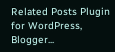Related Posts Plugin for WordPress, Blogger...